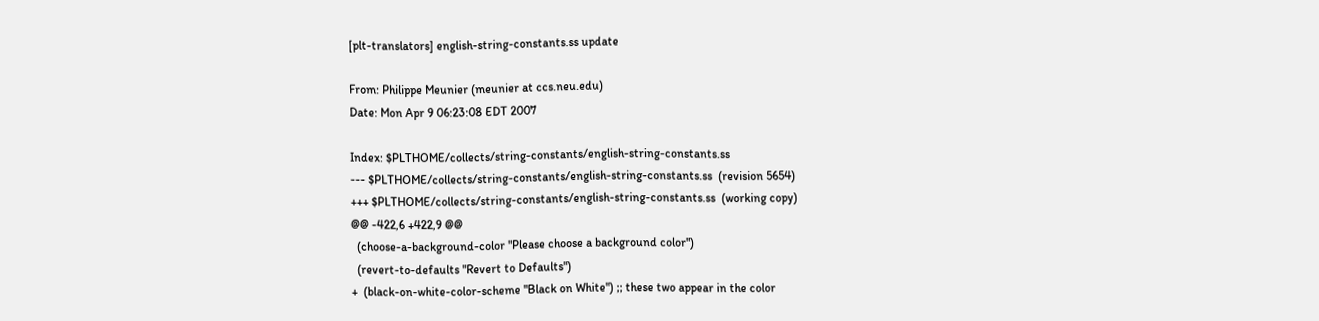[plt-translators] english-string-constants.ss update

From: Philippe Meunier (meunier at ccs.neu.edu)
Date: Mon Apr 9 06:23:08 EDT 2007

Index: $PLTHOME/collects/string-constants/english-string-constants.ss
--- $PLTHOME/collects/string-constants/english-string-constants.ss  (revision 5654)
+++ $PLTHOME/collects/string-constants/english-string-constants.ss  (working copy)
@@ -422,6 +422,9 @@
  (choose-a-background-color "Please choose a background color")
  (revert-to-defaults "Revert to Defaults")
+  (black-on-white-color-scheme "Black on White") ;; these two appear in the color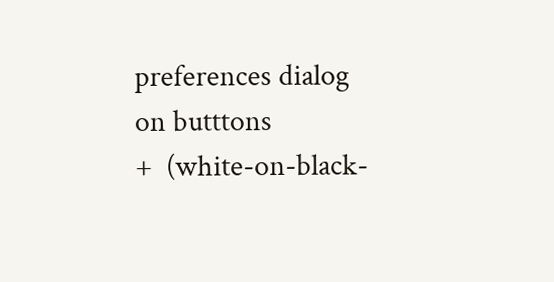preferences dialog on butttons
+  (white-on-black-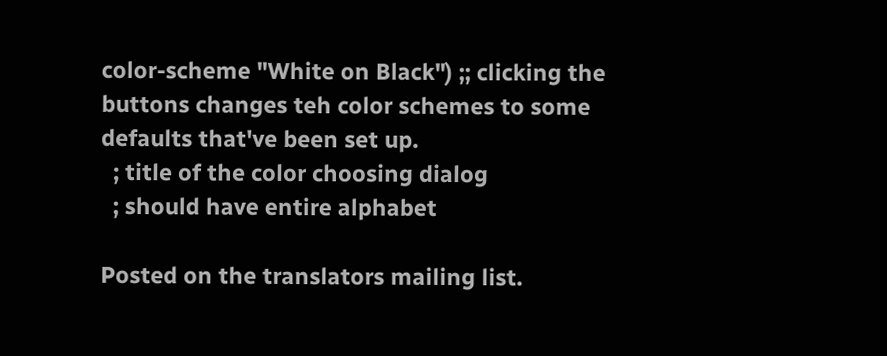color-scheme "White on Black") ;; clicking the buttons changes teh color schemes to some defaults that've been set up.
  ; title of the color choosing dialog
  ; should have entire alphabet

Posted on the translators mailing list.